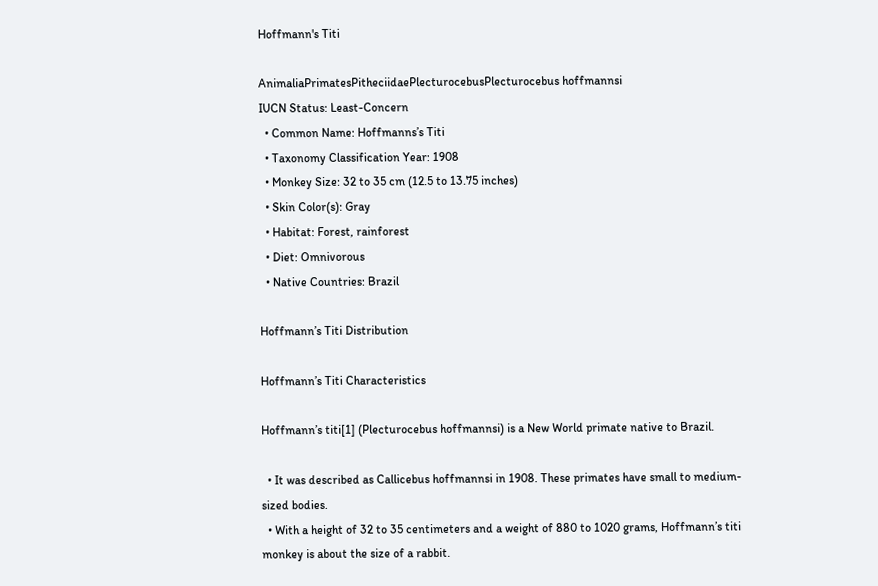Hoffmann's Titi

AnimaliaPrimatesPitheciidaePlecturocebusPlecturocebus hoffmannsi
IUCN Status: Least-Concern
  • Common Name: Hoffmanns’s Titi
  • Taxonomy Classification Year: 1908
  • Monkey Size: 32 to 35 cm (12.5 to 13.75 inches)
  • Skin Color(s): Gray
  • Habitat: Forest, rainforest
  • Diet: Omnivorous
  • Native Countries: Brazil

Hoffmann’s Titi Distribution

Hoffmann’s Titi Characteristics

Hoffmann’s titi[1] (Plecturocebus hoffmannsi) is a New World primate native to Brazil.

  • It was described as Callicebus hoffmannsi in 1908. These primates have small to medium-sized bodies.
  • With a height of 32 to 35 centimeters and a weight of 880 to 1020 grams, Hoffmann’s titi monkey is about the size of a rabbit.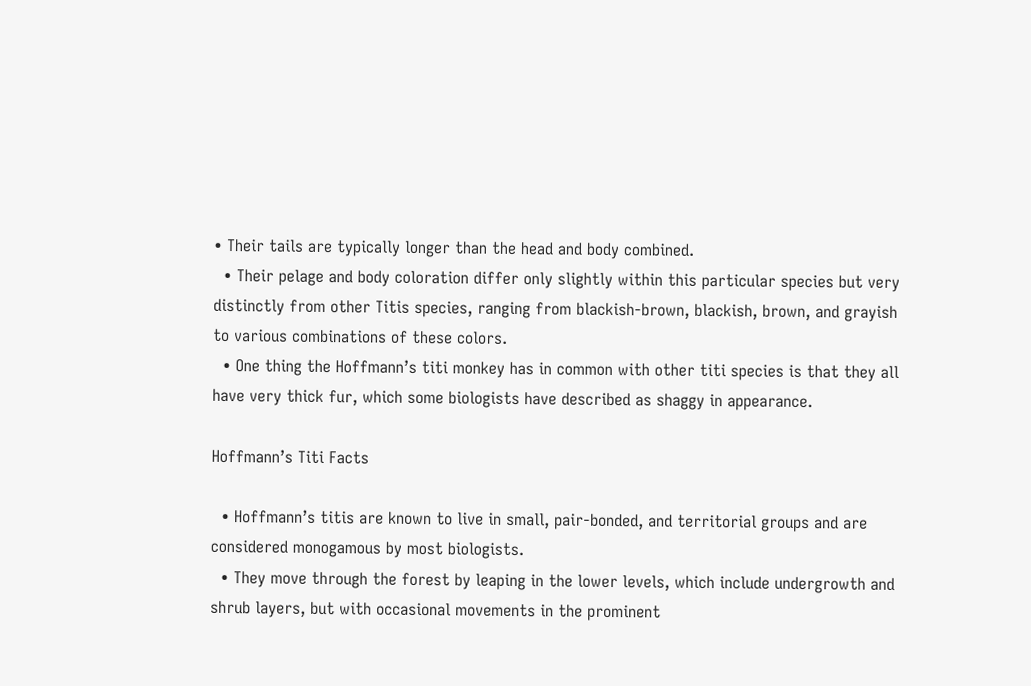• Their tails are typically longer than the head and body combined.
  • Their pelage and body coloration differ only slightly within this particular species but very distinctly from other Titis species, ranging from blackish-brown, blackish, brown, and grayish to various combinations of these colors.
  • One thing the Hoffmann’s titi monkey has in common with other titi species is that they all have very thick fur, which some biologists have described as shaggy in appearance.

Hoffmann’s Titi Facts

  • Hoffmann’s titis are known to live in small, pair-bonded, and territorial groups and are considered monogamous by most biologists.
  • They move through the forest by leaping in the lower levels, which include undergrowth and shrub layers, but with occasional movements in the prominent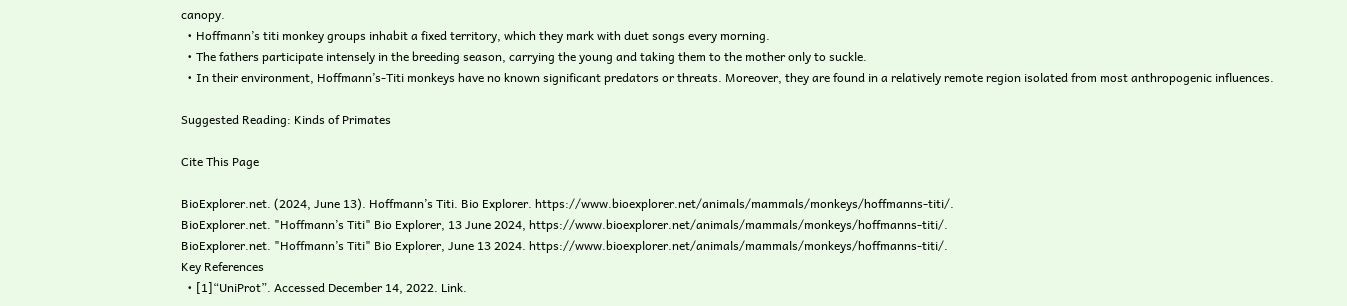canopy.
  • Hoffmann’s titi monkey groups inhabit a fixed territory, which they mark with duet songs every morning.
  • The fathers participate intensely in the breeding season, carrying the young and taking them to the mother only to suckle.
  • In their environment, Hoffmann’s-Titi monkeys have no known significant predators or threats. Moreover, they are found in a relatively remote region isolated from most anthropogenic influences.

Suggested Reading: Kinds of Primates

Cite This Page

BioExplorer.net. (2024, June 13). Hoffmann’s Titi. Bio Explorer. https://www.bioexplorer.net/animals/mammals/monkeys/hoffmanns-titi/.
BioExplorer.net. "Hoffmann’s Titi" Bio Explorer, 13 June 2024, https://www.bioexplorer.net/animals/mammals/monkeys/hoffmanns-titi/.
BioExplorer.net. "Hoffmann’s Titi" Bio Explorer, June 13 2024. https://www.bioexplorer.net/animals/mammals/monkeys/hoffmanns-titi/.
Key References
  • [1]“UniProt”. Accessed December 14, 2022. Link.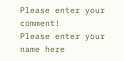Please enter your comment!
Please enter your name here